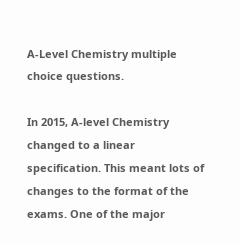A-Level Chemistry multiple choice questions.

In 2015, A-level Chemistry changed to a linear specification. This meant lots of changes to the format of the exams. One of the major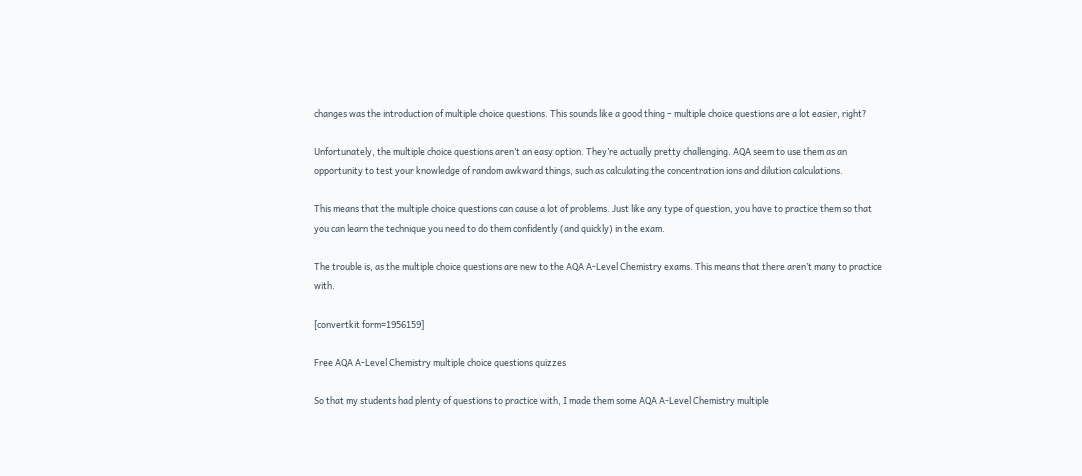changes was the introduction of multiple choice questions. This sounds like a good thing – multiple choice questions are a lot easier, right?

Unfortunately, the multiple choice questions aren’t an easy option. They’re actually pretty challenging. AQA seem to use them as an opportunity to test your knowledge of random awkward things, such as calculating the concentration ions and dilution calculations.

This means that the multiple choice questions can cause a lot of problems. Just like any type of question, you have to practice them so that you can learn the technique you need to do them confidently (and quickly) in the exam.

The trouble is, as the multiple choice questions are new to the AQA A-Level Chemistry exams. This means that there aren’t many to practice with.

[convertkit form=1956159]

Free AQA A-Level Chemistry multiple choice questions quizzes

So that my students had plenty of questions to practice with, I made them some AQA A-Level Chemistry multiple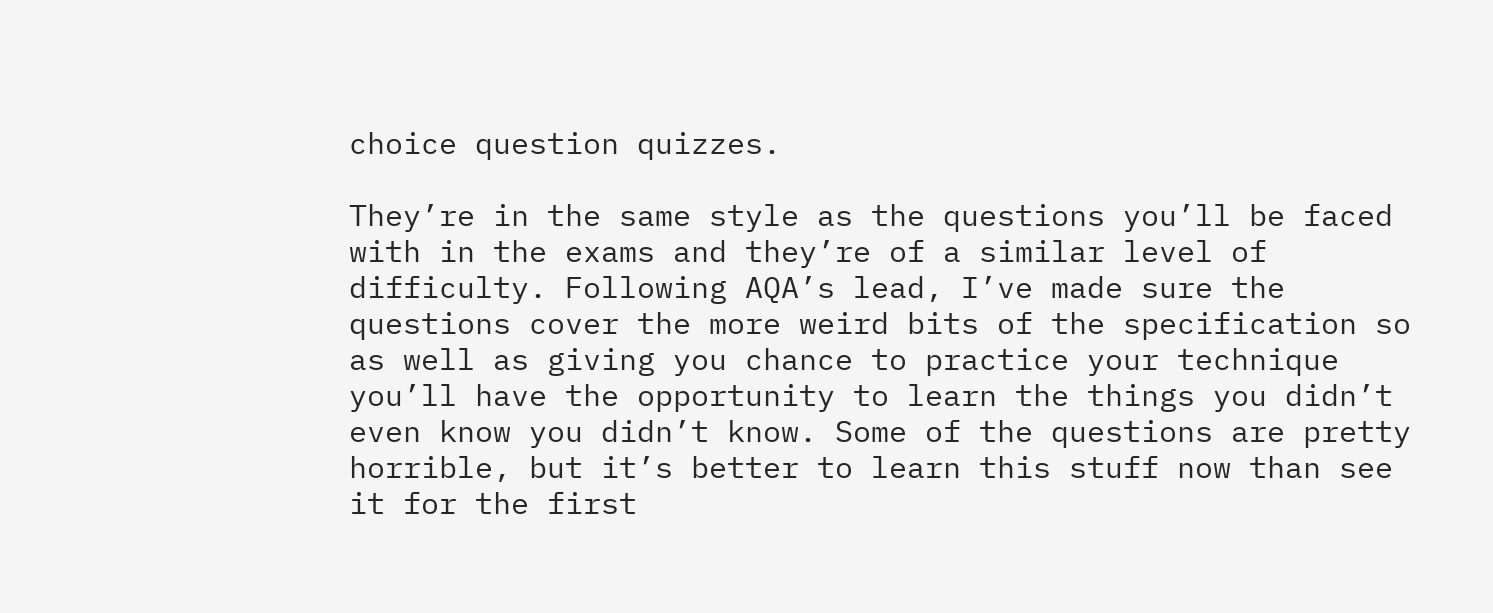choice question quizzes.

They’re in the same style as the questions you’ll be faced with in the exams and they’re of a similar level of difficulty. Following AQA’s lead, I’ve made sure the questions cover the more weird bits of the specification so as well as giving you chance to practice your technique you’ll have the opportunity to learn the things you didn’t even know you didn’t know. Some of the questions are pretty horrible, but it’s better to learn this stuff now than see it for the first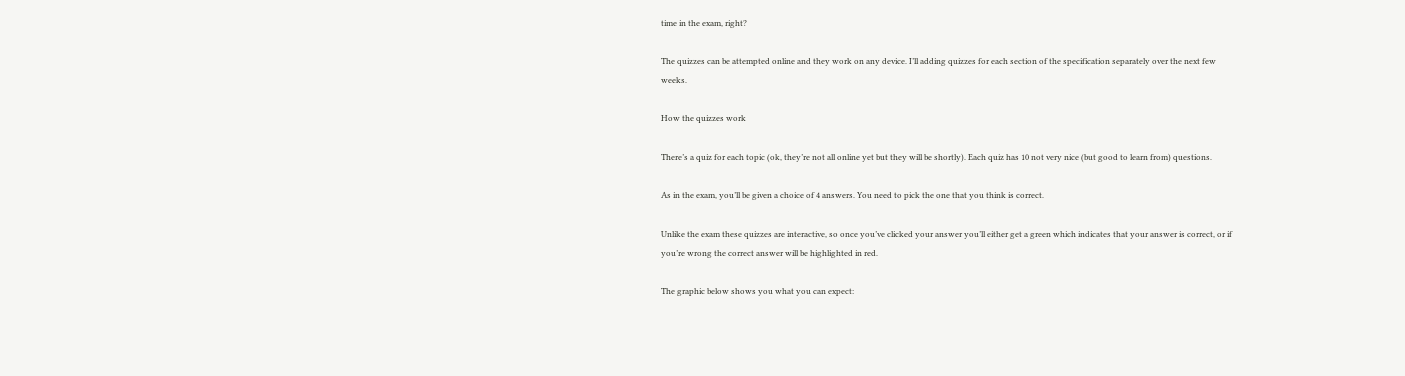time in the exam, right?

The quizzes can be attempted online and they work on any device. I’ll adding quizzes for each section of the specification separately over the next few weeks.

How the quizzes work

There’s a quiz for each topic (ok, they’re not all online yet but they will be shortly). Each quiz has 10 not very nice (but good to learn from) questions.

As in the exam, you’ll be given a choice of 4 answers. You need to pick the one that you think is correct.

Unlike the exam these quizzes are interactive, so once you’ve clicked your answer you’ll either get a green which indicates that your answer is correct, or if you’re wrong the correct answer will be highlighted in red.

The graphic below shows you what you can expect: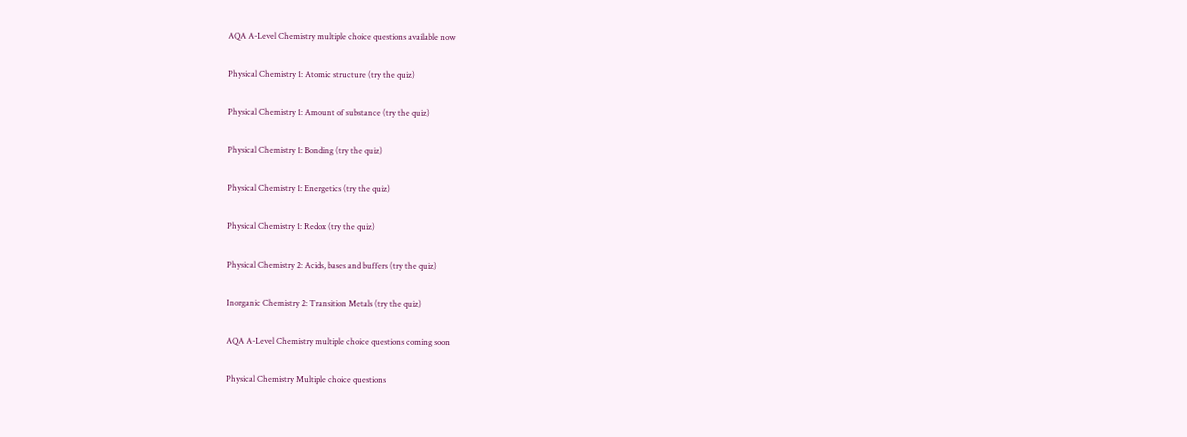AQA A-Level Chemistry multiple choice questions available now

Physical Chemistry 1: Atomic structure (try the quiz)

Physical Chemistry 1: Amount of substance (try the quiz)

Physical Chemistry 1: Bonding (try the quiz)

Physical Chemistry 1: Energetics (try the quiz)

Physical Chemistry 1: Redox (try the quiz)

Physical Chemistry 2: Acids, bases and buffers (try the quiz)

Inorganic Chemistry 2: Transition Metals (try the quiz)

AQA A-Level Chemistry multiple choice questions coming soon

Physical Chemistry Multiple choice questions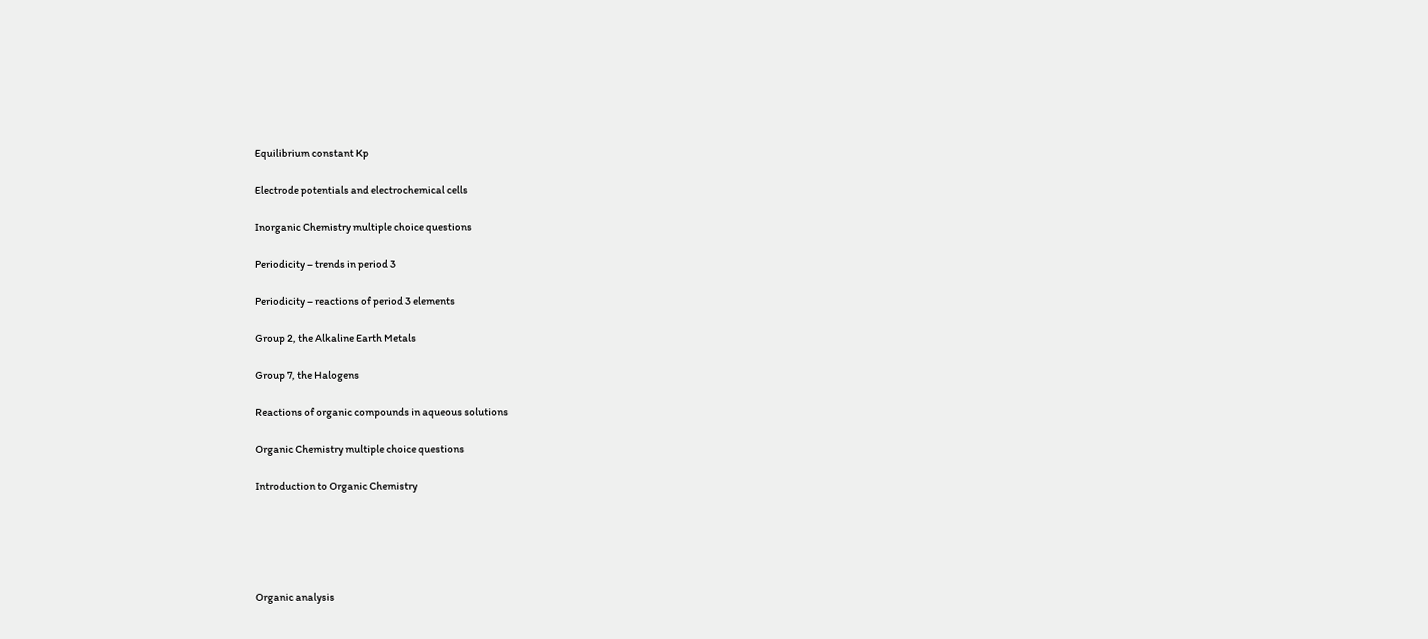Equilibrium constant Kp

Electrode potentials and electrochemical cells

Inorganic Chemistry multiple choice questions

Periodicity – trends in period 3

Periodicity – reactions of period 3 elements

Group 2, the Alkaline Earth Metals

Group 7, the Halogens

Reactions of organic compounds in aqueous solutions

Organic Chemistry multiple choice questions

Introduction to Organic Chemistry





Organic analysis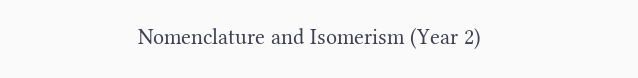Nomenclature and Isomerism (Year 2)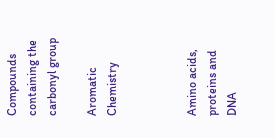Compounds containing the carbonyl group

Aromatic Chemistry



Amino acids, proteins and DNA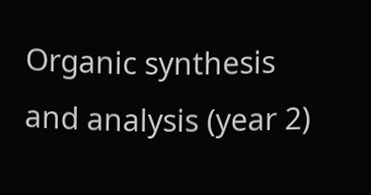Organic synthesis and analysis (year 2)